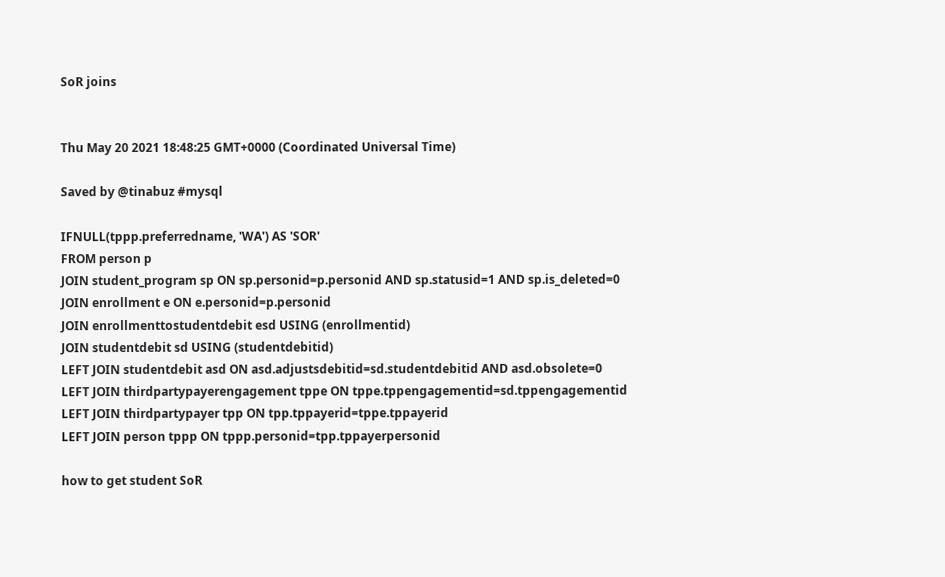SoR joins


Thu May 20 2021 18:48:25 GMT+0000 (Coordinated Universal Time)

Saved by @tinabuz #mysql

IFNULL(tppp.preferredname, 'WA') AS 'SOR'
FROM person p
JOIN student_program sp ON sp.personid=p.personid AND sp.statusid=1 AND sp.is_deleted=0
JOIN enrollment e ON e.personid=p.personid
JOIN enrollmenttostudentdebit esd USING (enrollmentid)
JOIN studentdebit sd USING (studentdebitid)
LEFT JOIN studentdebit asd ON asd.adjustsdebitid=sd.studentdebitid AND asd.obsolete=0
LEFT JOIN thirdpartypayerengagement tppe ON tppe.tppengagementid=sd.tppengagementid
LEFT JOIN thirdpartypayer tpp ON tpp.tppayerid=tppe.tppayerid
LEFT JOIN person tppp ON tppp.personid=tpp.tppayerpersonid

how to get student SoR